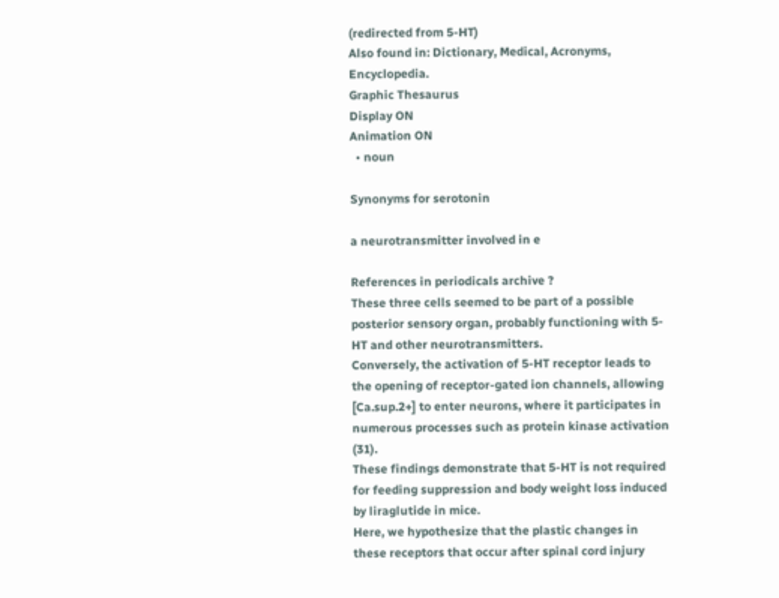(redirected from 5-HT)
Also found in: Dictionary, Medical, Acronyms, Encyclopedia.
Graphic Thesaurus
Display ON
Animation ON
  • noun

Synonyms for serotonin

a neurotransmitter involved in e

References in periodicals archive ?
These three cells seemed to be part of a possible posterior sensory organ, probably functioning with 5-HT and other neurotransmitters.
Conversely, the activation of 5-HT receptor leads to the opening of receptor-gated ion channels, allowing [Ca.sup.2+] to enter neurons, where it participates in numerous processes such as protein kinase activation (31).
These findings demonstrate that 5-HT is not required for feeding suppression and body weight loss induced by liraglutide in mice.
Here, we hypothesize that the plastic changes in these receptors that occur after spinal cord injury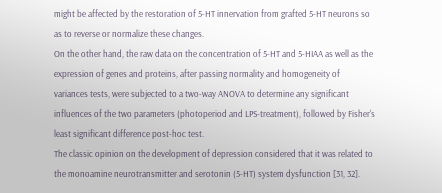might be affected by the restoration of 5-HT innervation from grafted 5-HT neurons so as to reverse or normalize these changes.
On the other hand, the raw data on the concentration of 5-HT and 5-HIAA as well as the expression of genes and proteins, after passing normality and homogeneity of variances tests, were subjected to a two-way ANOVA to determine any significant influences of the two parameters (photoperiod and LPS-treatment), followed by Fisher's least significant difference post-hoc test.
The classic opinion on the development of depression considered that it was related to the monoamine neurotransmitter and serotonin (5-HT) system dysfunction [31, 32].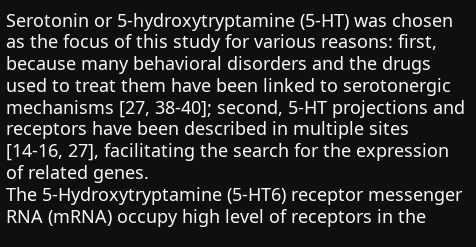Serotonin or 5-hydroxytryptamine (5-HT) was chosen as the focus of this study for various reasons: first, because many behavioral disorders and the drugs used to treat them have been linked to serotonergic mechanisms [27, 38-40]; second, 5-HT projections and receptors have been described in multiple sites [14-16, 27], facilitating the search for the expression of related genes.
The 5-Hydroxytryptamine (5-HT6) receptor messenger RNA (mRNA) occupy high level of receptors in the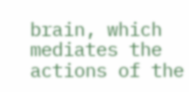brain, which mediates the actions of the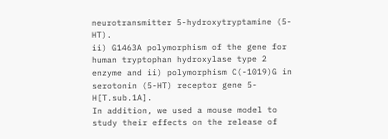neurotransmitter 5-hydroxytryptamine (5-HT).
ii) G1463A polymorphism of the gene for human tryptophan hydroxylase type 2 enzyme and ii) polymorphism C(-1019)G in serotonin (5-HT) receptor gene 5-H[T.sub.1A].
In addition, we used a mouse model to study their effects on the release of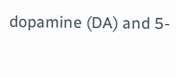dopamine (DA) and 5-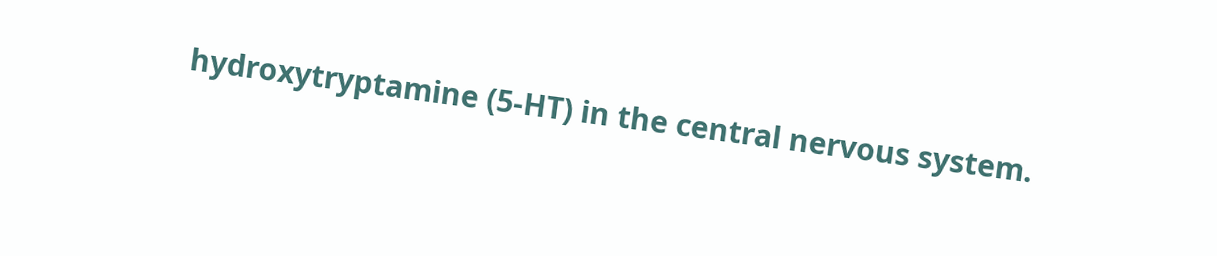hydroxytryptamine (5-HT) in the central nervous system.